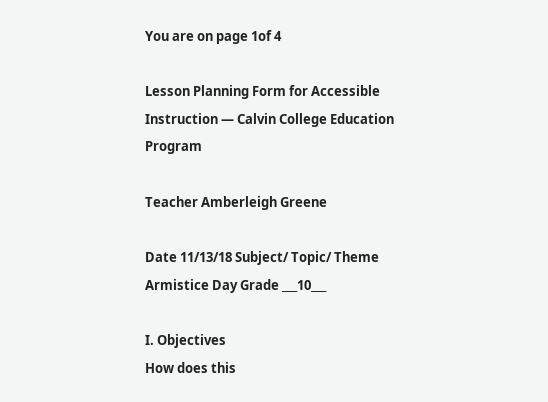You are on page 1of 4

Lesson Planning Form for Accessible Instruction — Calvin College Education Program

Teacher Amberleigh Greene

Date 11/13/18 Subject/ Topic/ Theme Armistice Day Grade ___10___

I. Objectives
How does this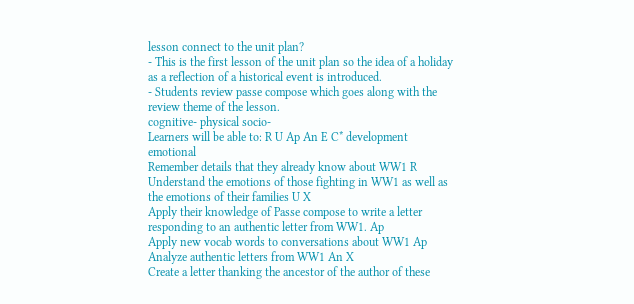lesson connect to the unit plan?
- This is the first lesson of the unit plan so the idea of a holiday as a reflection of a historical event is introduced.
- Students review passe compose which goes along with the review theme of the lesson.
cognitive- physical socio-
Learners will be able to: R U Ap An E C* development emotional
Remember details that they already know about WW1 R
Understand the emotions of those fighting in WW1 as well as the emotions of their families U X
Apply their knowledge of Passe compose to write a letter responding to an authentic letter from WW1. Ap
Apply new vocab words to conversations about WW1 Ap
Analyze authentic letters from WW1 An X
Create a letter thanking the ancestor of the author of these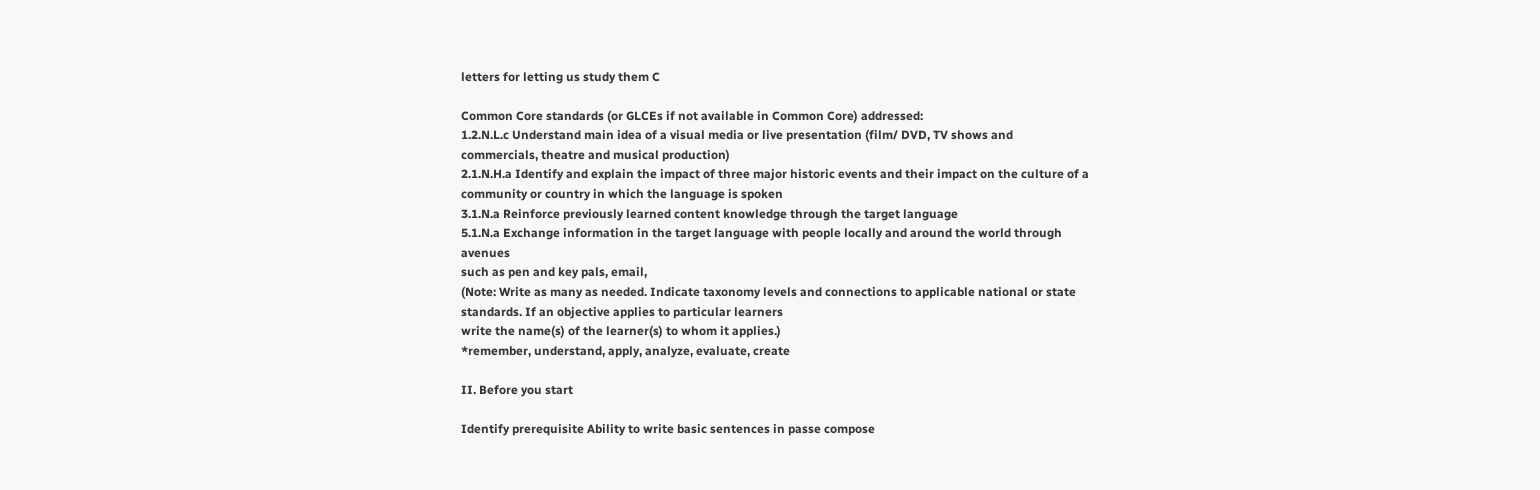letters for letting us study them C

Common Core standards (or GLCEs if not available in Common Core) addressed:
1.2.N.L.c Understand main idea of a visual media or live presentation (film/ DVD, TV shows and
commercials, theatre and musical production)
2.1.N.H.a Identify and explain the impact of three major historic events and their impact on the culture of a
community or country in which the language is spoken
3.1.N.a Reinforce previously learned content knowledge through the target language
5.1.N.a Exchange information in the target language with people locally and around the world through avenues
such as pen and key pals, email,
(Note: Write as many as needed. Indicate taxonomy levels and connections to applicable national or state standards. If an objective applies to particular learners
write the name(s) of the learner(s) to whom it applies.)
*remember, understand, apply, analyze, evaluate, create

II. Before you start

Identify prerequisite Ability to write basic sentences in passe compose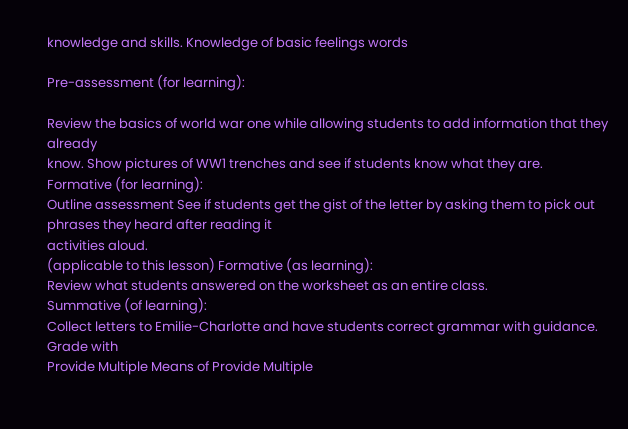knowledge and skills. Knowledge of basic feelings words

Pre-assessment (for learning):

Review the basics of world war one while allowing students to add information that they already
know. Show pictures of WW1 trenches and see if students know what they are.
Formative (for learning):
Outline assessment See if students get the gist of the letter by asking them to pick out phrases they heard after reading it
activities aloud.
(applicable to this lesson) Formative (as learning):
Review what students answered on the worksheet as an entire class.
Summative (of learning):
Collect letters to Emilie-Charlotte and have students correct grammar with guidance. Grade with
Provide Multiple Means of Provide Multiple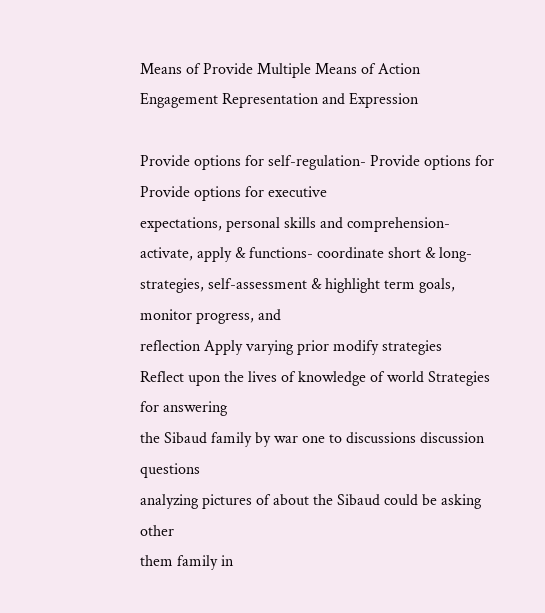Means of Provide Multiple Means of Action
Engagement Representation and Expression

Provide options for self-regulation- Provide options for Provide options for executive
expectations, personal skills and comprehension- activate, apply & functions- coordinate short & long-
strategies, self-assessment & highlight term goals, monitor progress, and
reflection Apply varying prior modify strategies
Reflect upon the lives of knowledge of world Strategies for answering
the Sibaud family by war one to discussions discussion questions
analyzing pictures of about the Sibaud could be asking other
them family in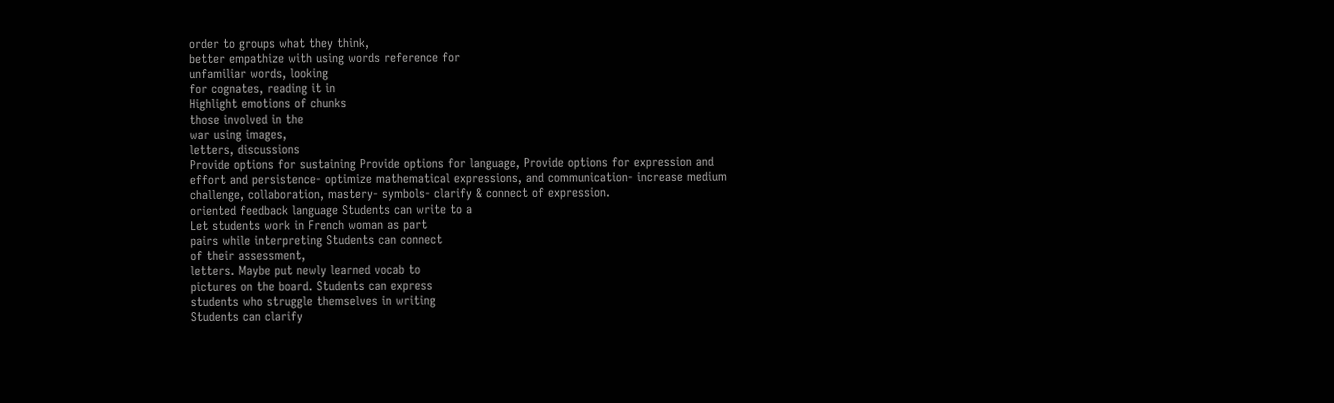order to groups what they think,
better empathize with using words reference for
unfamiliar words, looking
for cognates, reading it in
Highlight emotions of chunks
those involved in the
war using images,
letters, discussions
Provide options for sustaining Provide options for language, Provide options for expression and
effort and persistence- optimize mathematical expressions, and communication- increase medium
challenge, collaboration, mastery- symbols- clarify & connect of expression.
oriented feedback language Students can write to a
Let students work in French woman as part
pairs while interpreting Students can connect
of their assessment,
letters. Maybe put newly learned vocab to
pictures on the board. Students can express
students who struggle themselves in writing
Students can clarify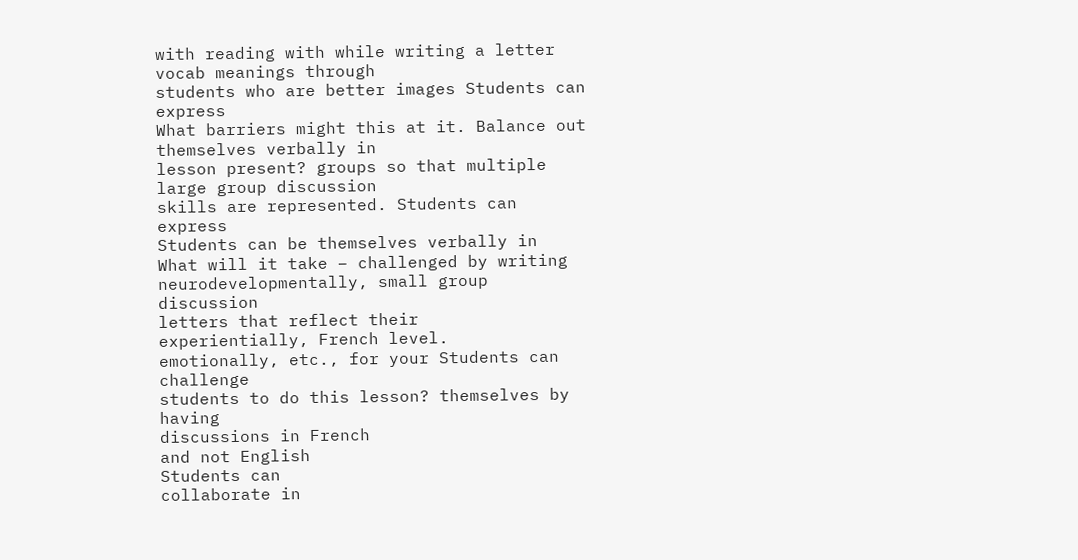with reading with while writing a letter
vocab meanings through
students who are better images Students can express
What barriers might this at it. Balance out themselves verbally in
lesson present? groups so that multiple large group discussion
skills are represented. Students can express
Students can be themselves verbally in
What will it take – challenged by writing
neurodevelopmentally, small group discussion
letters that reflect their
experientially, French level.
emotionally, etc., for your Students can challenge
students to do this lesson? themselves by having
discussions in French
and not English
Students can
collaborate in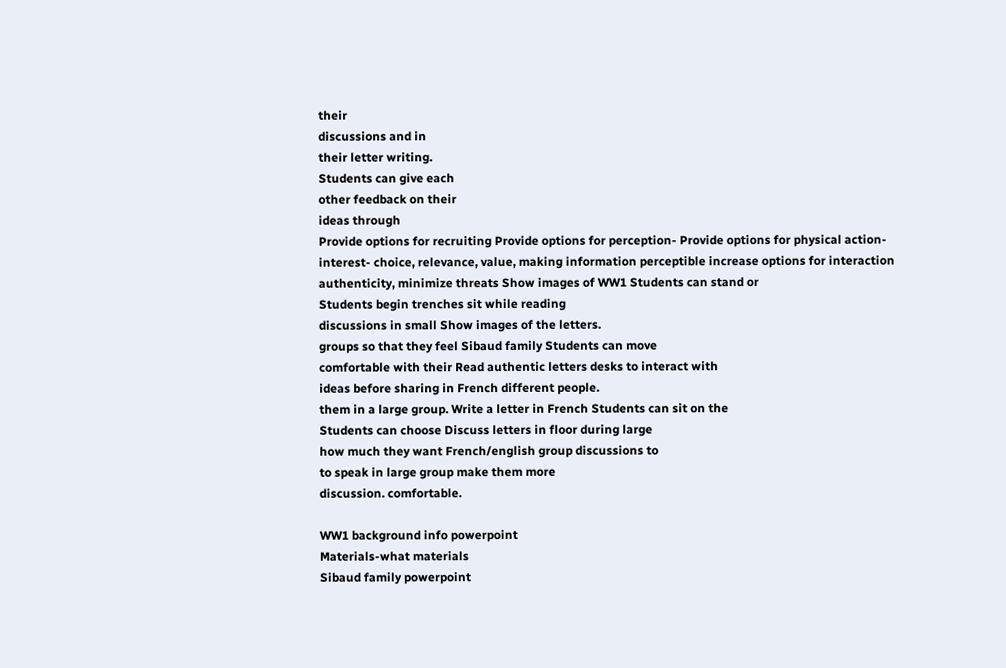their
discussions and in
their letter writing.
Students can give each
other feedback on their
ideas through
Provide options for recruiting Provide options for perception- Provide options for physical action-
interest- choice, relevance, value, making information perceptible increase options for interaction
authenticity, minimize threats Show images of WW1 Students can stand or
Students begin trenches sit while reading
discussions in small Show images of the letters.
groups so that they feel Sibaud family Students can move
comfortable with their Read authentic letters desks to interact with
ideas before sharing in French different people.
them in a large group. Write a letter in French Students can sit on the
Students can choose Discuss letters in floor during large
how much they want French/english group discussions to
to speak in large group make them more
discussion. comfortable.

WW1 background info powerpoint
Materials-what materials
Sibaud family powerpoint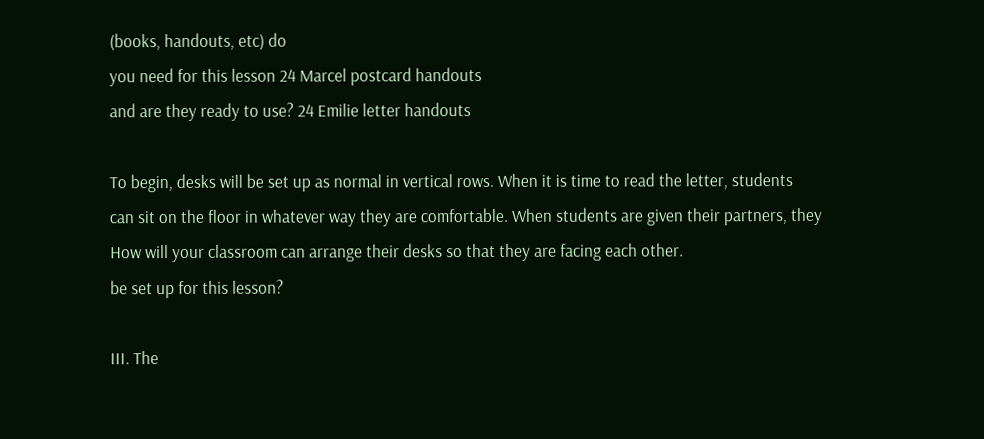(books, handouts, etc) do
you need for this lesson 24 Marcel postcard handouts
and are they ready to use? 24 Emilie letter handouts

To begin, desks will be set up as normal in vertical rows. When it is time to read the letter, students
can sit on the floor in whatever way they are comfortable. When students are given their partners, they
How will your classroom can arrange their desks so that they are facing each other.
be set up for this lesson?

III. The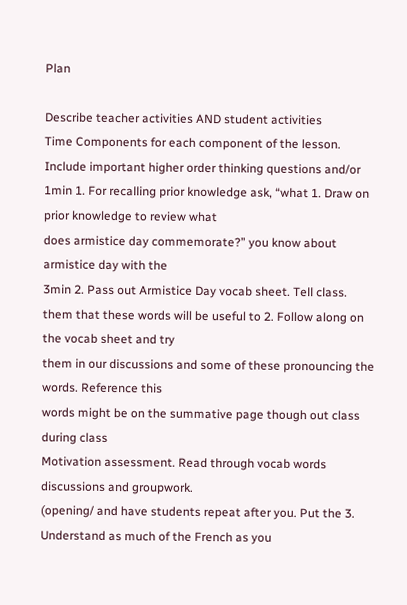Plan

Describe teacher activities AND student activities
Time Components for each component of the lesson. Include important higher order thinking questions and/or
1min 1. For recalling prior knowledge ask, “what 1. Draw on prior knowledge to review what
does armistice day commemorate?” you know about armistice day with the
3min 2. Pass out Armistice Day vocab sheet. Tell class.
them that these words will be useful to 2. Follow along on the vocab sheet and try
them in our discussions and some of these pronouncing the words. Reference this
words might be on the summative page though out class during class
Motivation assessment. Read through vocab words discussions and groupwork.
(opening/ and have students repeat after you. Put the 3. Understand as much of the French as you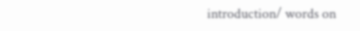introduction/ words on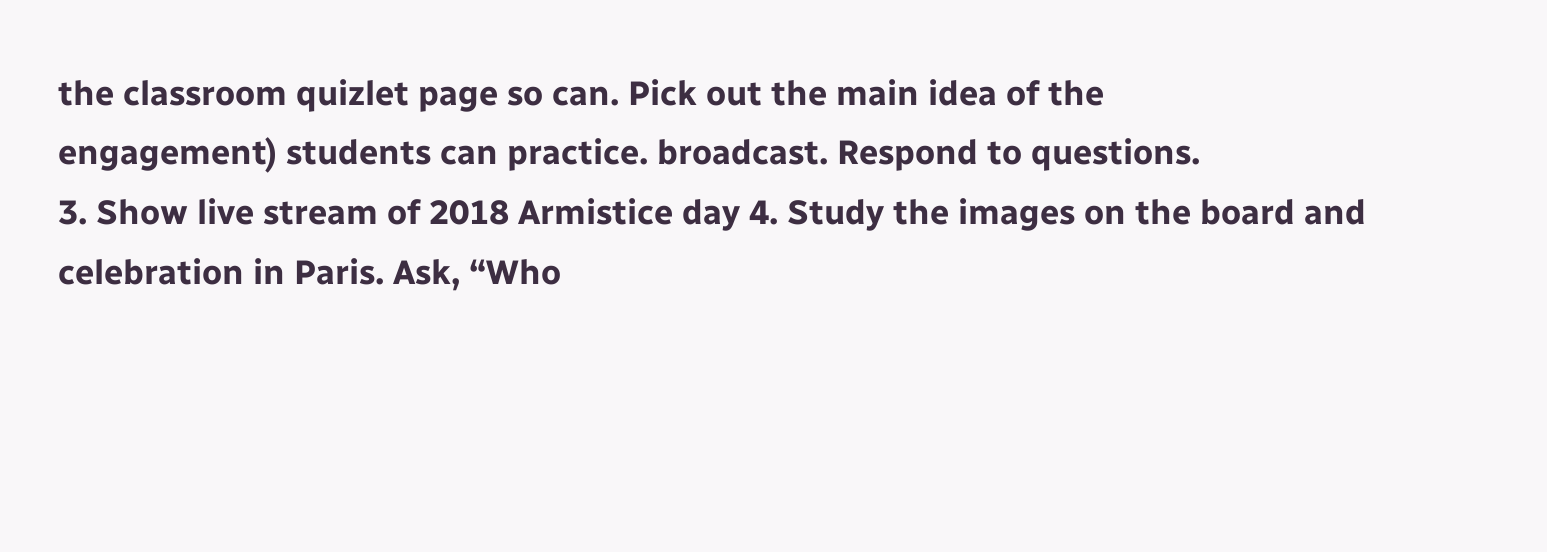the classroom quizlet page so can. Pick out the main idea of the
engagement) students can practice. broadcast. Respond to questions.
3. Show live stream of 2018 Armistice day 4. Study the images on the board and
celebration in Paris. Ask, “Who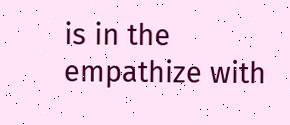is in the empathize with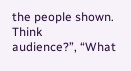the people shown. Think
audience?”, “What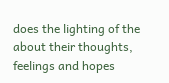does the lighting of the about their thoughts, feelings and hopes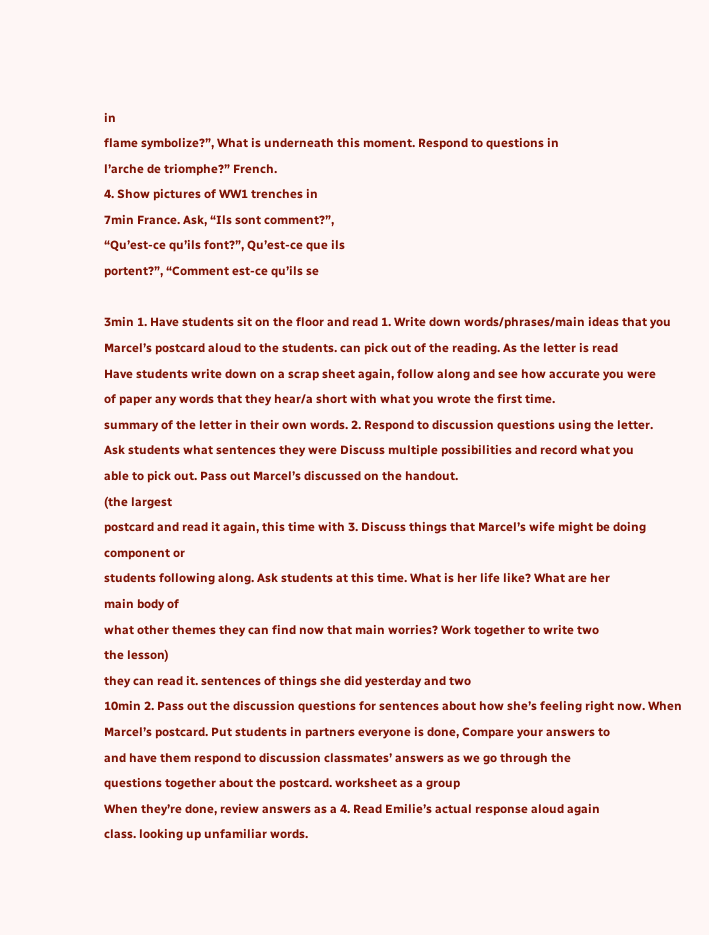in
flame symbolize?”, What is underneath this moment. Respond to questions in
l’arche de triomphe?” French.
4. Show pictures of WW1 trenches in
7min France. Ask, “Ils sont comment?”,
“Qu’est-ce qu’ils font?”, Qu’est-ce que ils
portent?”, “Comment est-ce qu’ils se

3min 1. Have students sit on the floor and read 1. Write down words/phrases/main ideas that you
Marcel’s postcard aloud to the students. can pick out of the reading. As the letter is read
Have students write down on a scrap sheet again, follow along and see how accurate you were
of paper any words that they hear/a short with what you wrote the first time.
summary of the letter in their own words. 2. Respond to discussion questions using the letter.
Ask students what sentences they were Discuss multiple possibilities and record what you
able to pick out. Pass out Marcel’s discussed on the handout.
(the largest
postcard and read it again, this time with 3. Discuss things that Marcel’s wife might be doing
component or
students following along. Ask students at this time. What is her life like? What are her
main body of
what other themes they can find now that main worries? Work together to write two
the lesson)
they can read it. sentences of things she did yesterday and two
10min 2. Pass out the discussion questions for sentences about how she’s feeling right now. When
Marcel’s postcard. Put students in partners everyone is done, Compare your answers to
and have them respond to discussion classmates’ answers as we go through the
questions together about the postcard. worksheet as a group
When they’re done, review answers as a 4. Read Emilie’s actual response aloud again
class. looking up unfamiliar words.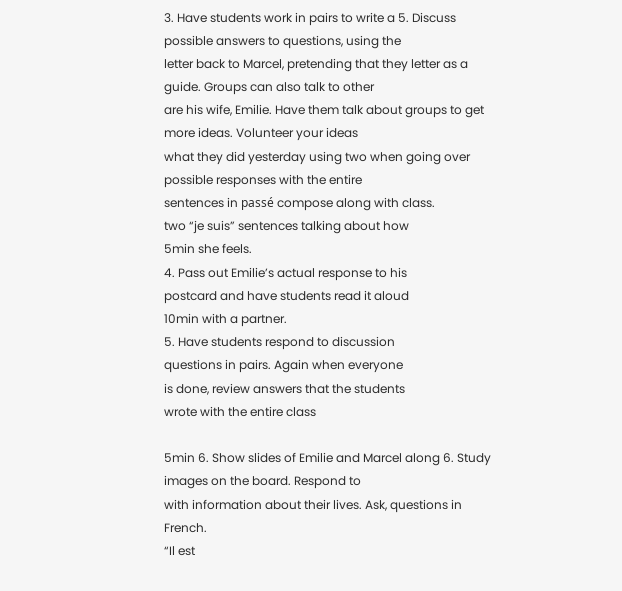3. Have students work in pairs to write a 5. Discuss possible answers to questions, using the
letter back to Marcel, pretending that they letter as a guide. Groups can also talk to other
are his wife, Emilie. Have them talk about groups to get more ideas. Volunteer your ideas
what they did yesterday using two when going over possible responses with the entire
sentences in passé compose along with class.
two “je suis” sentences talking about how
5min she feels.
4. Pass out Emilie’s actual response to his
postcard and have students read it aloud
10min with a partner.
5. Have students respond to discussion
questions in pairs. Again when everyone
is done, review answers that the students
wrote with the entire class

5min 6. Show slides of Emilie and Marcel along 6. Study images on the board. Respond to
with information about their lives. Ask, questions in French.
“Il est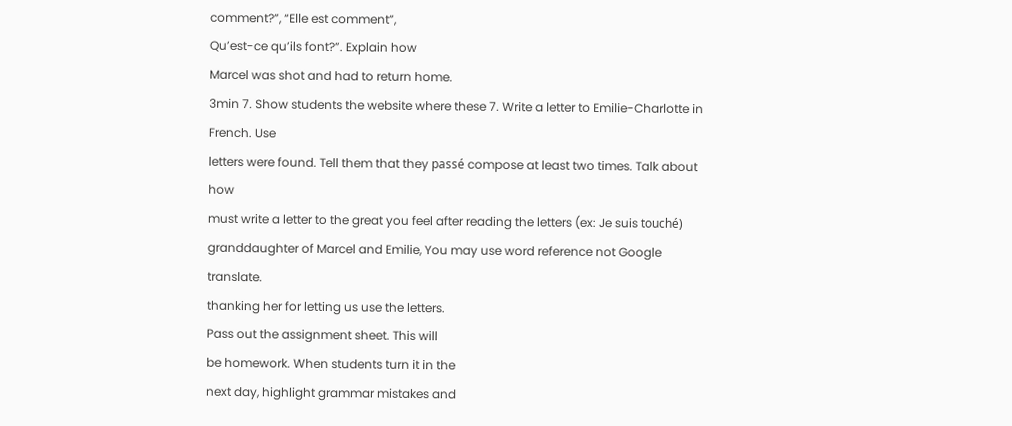comment?”, “Elle est comment”,
Qu’est-ce qu’ils font?”. Explain how
Marcel was shot and had to return home.
3min 7. Show students the website where these 7. Write a letter to Emilie-Charlotte in French. Use
letters were found. Tell them that they passé compose at least two times. Talk about how
must write a letter to the great you feel after reading the letters (ex: Je suis touché)
granddaughter of Marcel and Emilie, You may use word reference not Google translate.
thanking her for letting us use the letters.
Pass out the assignment sheet. This will
be homework. When students turn it in the
next day, highlight grammar mistakes and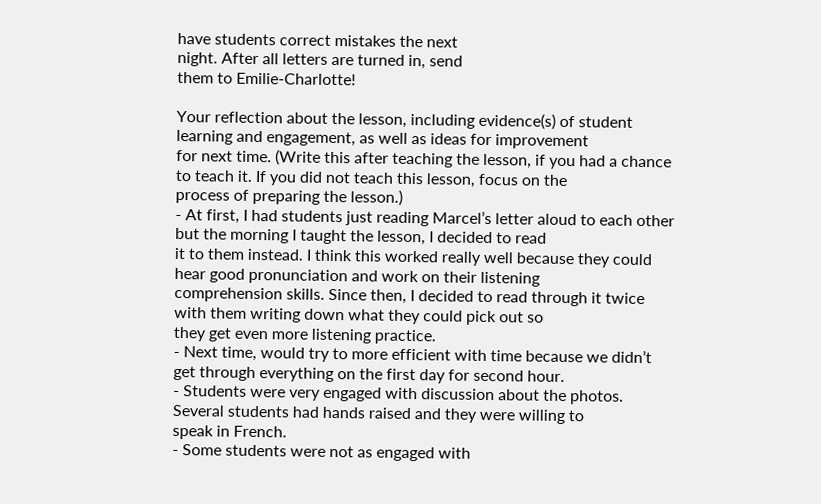have students correct mistakes the next
night. After all letters are turned in, send
them to Emilie-Charlotte!

Your reflection about the lesson, including evidence(s) of student learning and engagement, as well as ideas for improvement
for next time. (Write this after teaching the lesson, if you had a chance to teach it. If you did not teach this lesson, focus on the
process of preparing the lesson.)
- At first, I had students just reading Marcel’s letter aloud to each other but the morning I taught the lesson, I decided to read
it to them instead. I think this worked really well because they could hear good pronunciation and work on their listening
comprehension skills. Since then, I decided to read through it twice with them writing down what they could pick out so
they get even more listening practice.
- Next time, would try to more efficient with time because we didn’t get through everything on the first day for second hour.
- Students were very engaged with discussion about the photos. Several students had hands raised and they were willing to
speak in French.
- Some students were not as engaged with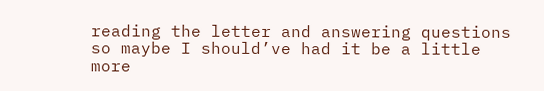reading the letter and answering questions so maybe I should’ve had it be a little
more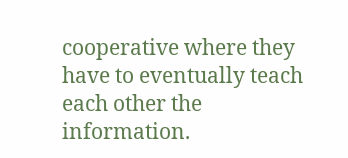cooperative where they have to eventually teach each other the information.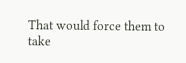That would force them to take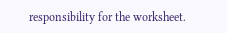responsibility for the worksheet.